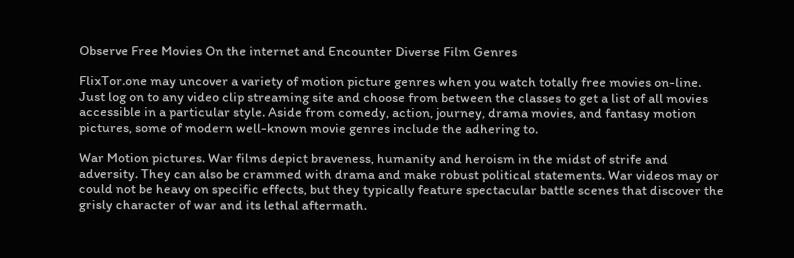Observe Free Movies On the internet and Encounter Diverse Film Genres

FlixTor.one may uncover a variety of motion picture genres when you watch totally free movies on-line. Just log on to any video clip streaming site and choose from between the classes to get a list of all movies accessible in a particular style. Aside from comedy, action, journey, drama movies, and fantasy motion pictures, some of modern well-known movie genres include the adhering to.

War Motion pictures. War films depict braveness, humanity and heroism in the midst of strife and adversity. They can also be crammed with drama and make robust political statements. War videos may or could not be heavy on specific effects, but they typically feature spectacular battle scenes that discover the grisly character of war and its lethal aftermath.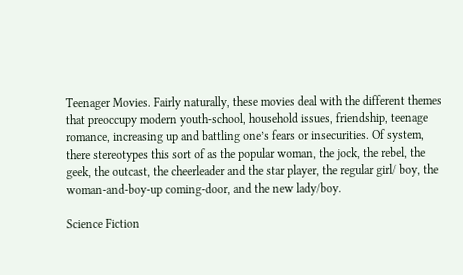Teenager Movies. Fairly naturally, these movies deal with the different themes that preoccupy modern youth-school, household issues, friendship, teenage romance, increasing up and battling one’s fears or insecurities. Of system, there stereotypes this sort of as the popular woman, the jock, the rebel, the geek, the outcast, the cheerleader and the star player, the regular girl/ boy, the woman-and-boy-up coming-door, and the new lady/boy.

Science Fiction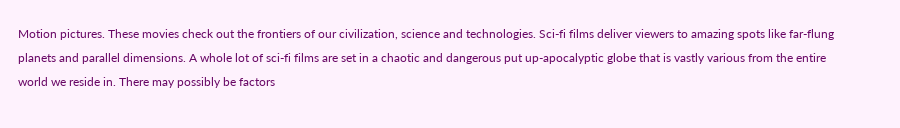Motion pictures. These movies check out the frontiers of our civilization, science and technologies. Sci-fi films deliver viewers to amazing spots like far-flung planets and parallel dimensions. A whole lot of sci-fi films are set in a chaotic and dangerous put up-apocalyptic globe that is vastly various from the entire world we reside in. There may possibly be factors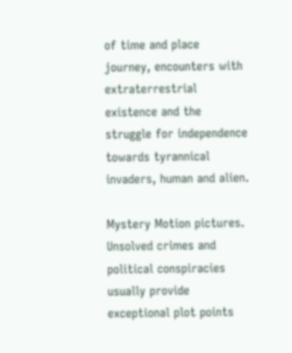of time and place journey, encounters with extraterrestrial existence and the struggle for independence towards tyrannical invaders, human and alien.

Mystery Motion pictures. Unsolved crimes and political conspiracies usually provide exceptional plot points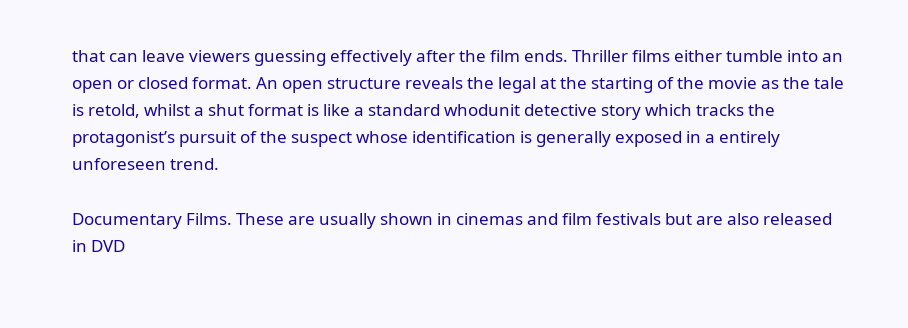that can leave viewers guessing effectively after the film ends. Thriller films either tumble into an open or closed format. An open structure reveals the legal at the starting of the movie as the tale is retold, whilst a shut format is like a standard whodunit detective story which tracks the protagonist’s pursuit of the suspect whose identification is generally exposed in a entirely unforeseen trend.

Documentary Films. These are usually shown in cinemas and film festivals but are also released in DVD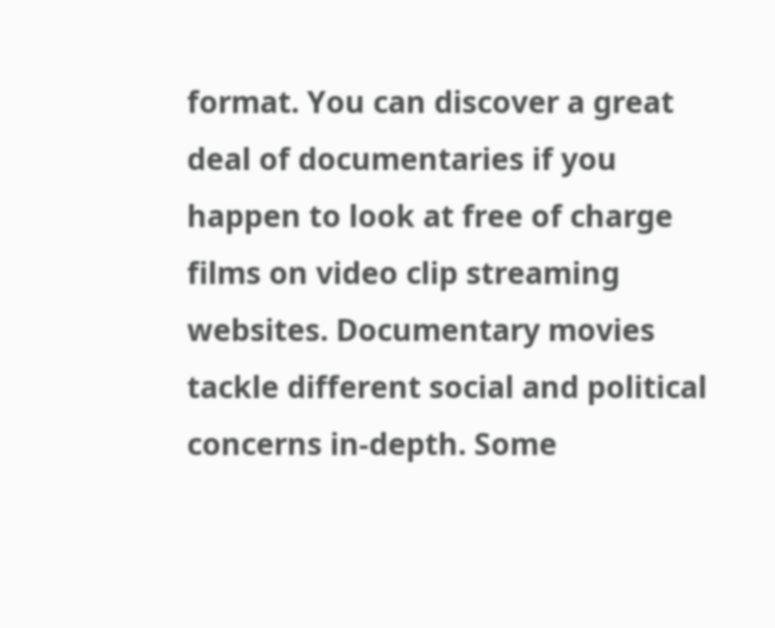format. You can discover a great deal of documentaries if you happen to look at free of charge films on video clip streaming websites. Documentary movies tackle different social and political concerns in-depth. Some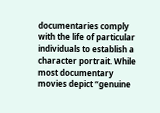documentaries comply with the life of particular individuals to establish a character portrait. While most documentary movies depict “genuine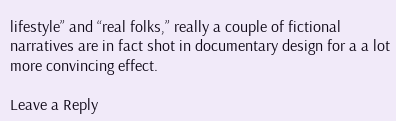lifestyle” and “real folks,” really a couple of fictional narratives are in fact shot in documentary design for a a lot more convincing effect.

Leave a Reply